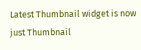Latest Thumbnail widget is now just Thumbnail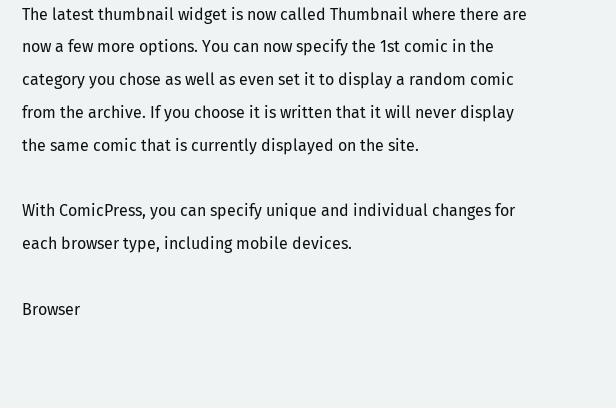The latest thumbnail widget is now called Thumbnail where there are now a few more options. You can now specify the 1st comic in the category you chose as well as even set it to display a random comic from the archive. If you choose it is written that it will never display the same comic that is currently displayed on the site.

With ComicPress, you can specify unique and individual changes for each browser type, including mobile devices.

Browser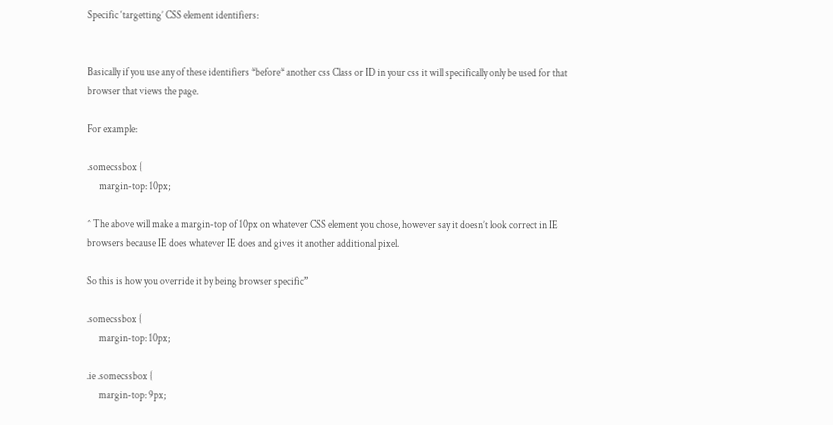Specific ‘targetting’ CSS element identifiers:


Basically if you use any of these identifiers *before* another css Class or ID in your css it will specifically only be used for that browser that views the page.

For example:

.somecssbox {
      margin-top: 10px;

^ The above will make a margin-top of 10px on whatever CSS element you chose, however say it doesn’t look correct in IE browsers because IE does whatever IE does and gives it another additional pixel.

So this is how you override it by being browser specific”

.somecssbox {
      margin-top: 10px;

.ie .somecssbox {
      margin-top: 9px;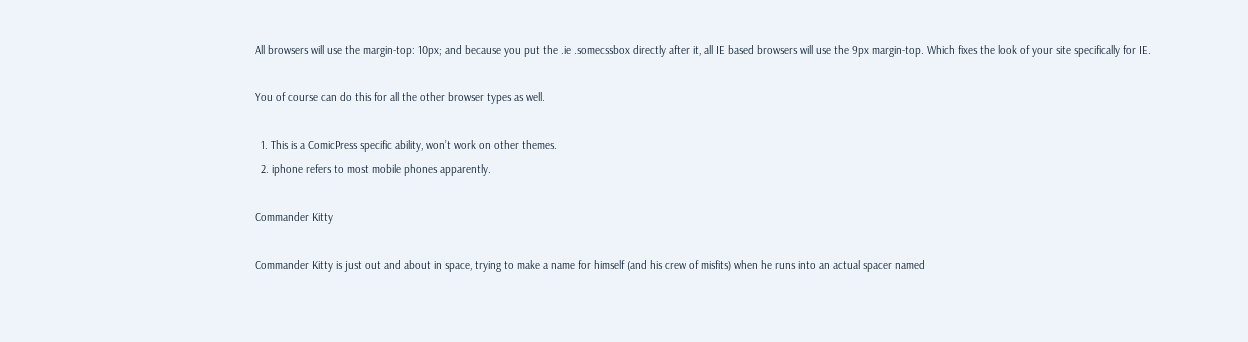All browsers will use the margin-top: 10px; and because you put the .ie .somecssbox directly after it, all IE based browsers will use the 9px margin-top. Which fixes the look of your site specifically for IE.

You of course can do this for all the other browser types as well.

  1. This is a ComicPress specific ability, won’t work on other themes.
  2. iphone refers to most mobile phones apparently.

Commander Kitty

Commander Kitty is just out and about in space, trying to make a name for himself (and his crew of misfits) when he runs into an actual spacer named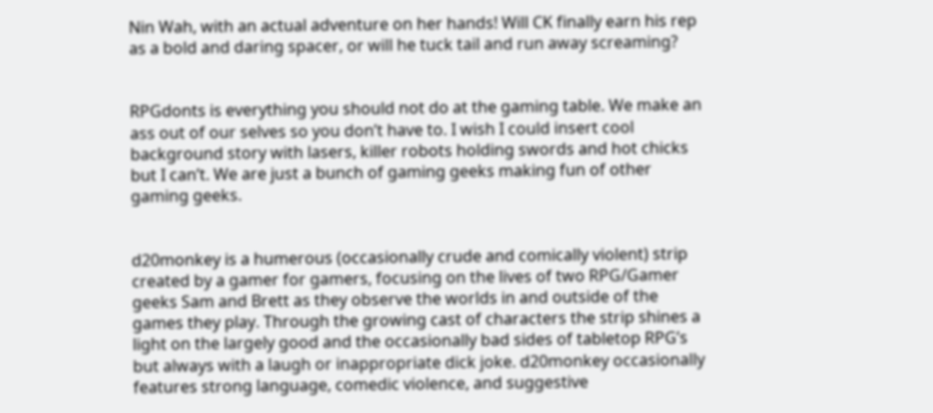Nin Wah, with an actual adventure on her hands! Will CK finally earn his rep as a bold and daring spacer, or will he tuck tail and run away screaming?


RPGdonts is everything you should not do at the gaming table. We make an ass out of our selves so you don’t have to. I wish I could insert cool background story with lasers, killer robots holding swords and hot chicks but I can’t. We are just a bunch of gaming geeks making fun of other gaming geeks.


d20monkey is a humerous (occasionally crude and comically violent) strip created by a gamer for gamers, focusing on the lives of two RPG/Gamer geeks Sam and Brett as they observe the worlds in and outside of the games they play. Through the growing cast of characters the strip shines a light on the largely good and the occasionally bad sides of tabletop RPG’s but always with a laugh or inappropriate dick joke. d20monkey occasionally features strong language, comedic violence, and suggestive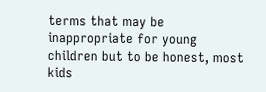terms that may be inappropriate for young children but to be honest, most kids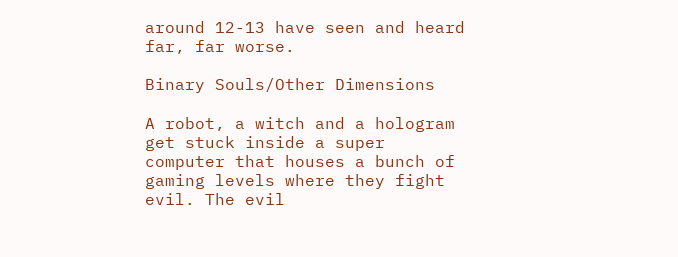around 12-13 have seen and heard far, far worse.

Binary Souls/Other Dimensions

A robot, a witch and a hologram get stuck inside a super computer that houses a bunch of gaming levels where they fight evil. The evil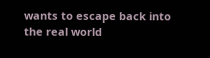wants to escape back into the real world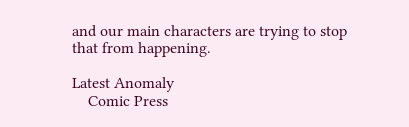and our main characters are trying to stop that from happening.

Latest Anomaly
    Comic Press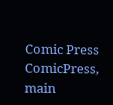Comic Press
ComicPress, main